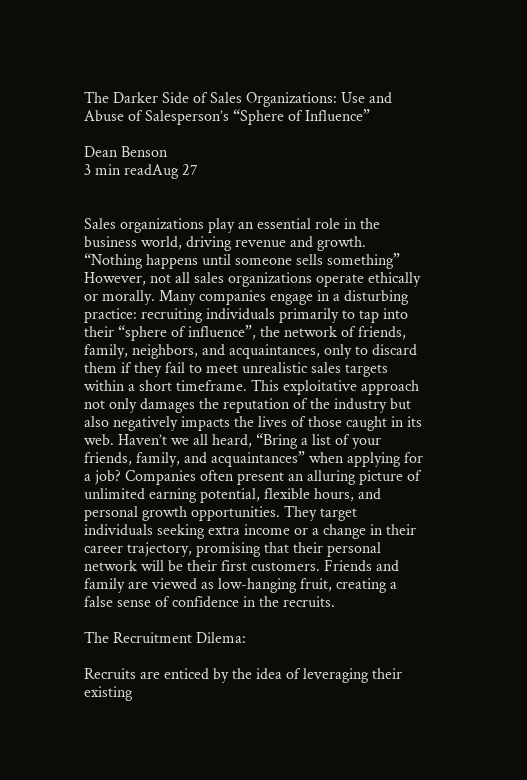The Darker Side of Sales Organizations: Use and Abuse of Salesperson’s “Sphere of Influence”

Dean Benson
3 min readAug 27


Sales organizations play an essential role in the business world, driving revenue and growth. “Nothing happens until someone sells something” However, not all sales organizations operate ethically or morally. Many companies engage in a disturbing practice: recruiting individuals primarily to tap into their “sphere of influence”, the network of friends, family, neighbors, and acquaintances, only to discard them if they fail to meet unrealistic sales targets within a short timeframe. This exploitative approach not only damages the reputation of the industry but also negatively impacts the lives of those caught in its web. Haven’t we all heard, “Bring a list of your friends, family, and acquaintances” when applying for a job? Companies often present an alluring picture of unlimited earning potential, flexible hours, and personal growth opportunities. They target individuals seeking extra income or a change in their career trajectory, promising that their personal network will be their first customers. Friends and family are viewed as low-hanging fruit, creating a false sense of confidence in the recruits.

The Recruitment Dilema:

Recruits are enticed by the idea of leveraging their existing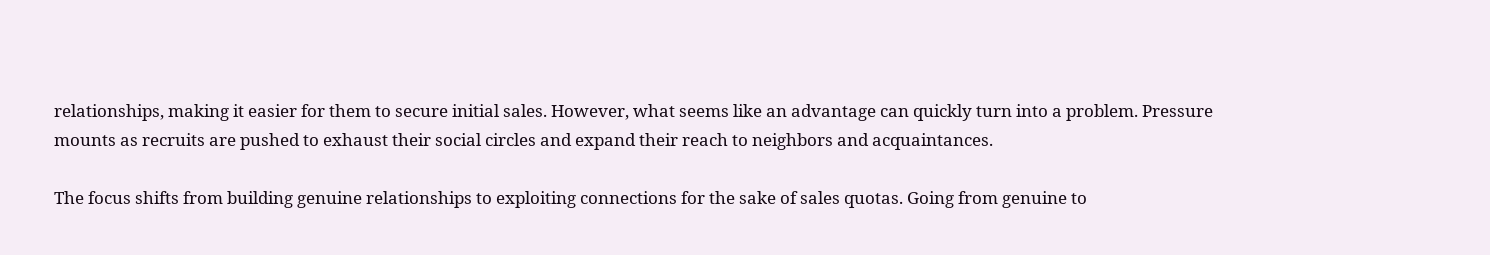relationships, making it easier for them to secure initial sales. However, what seems like an advantage can quickly turn into a problem. Pressure mounts as recruits are pushed to exhaust their social circles and expand their reach to neighbors and acquaintances.

The focus shifts from building genuine relationships to exploiting connections for the sake of sales quotas. Going from genuine to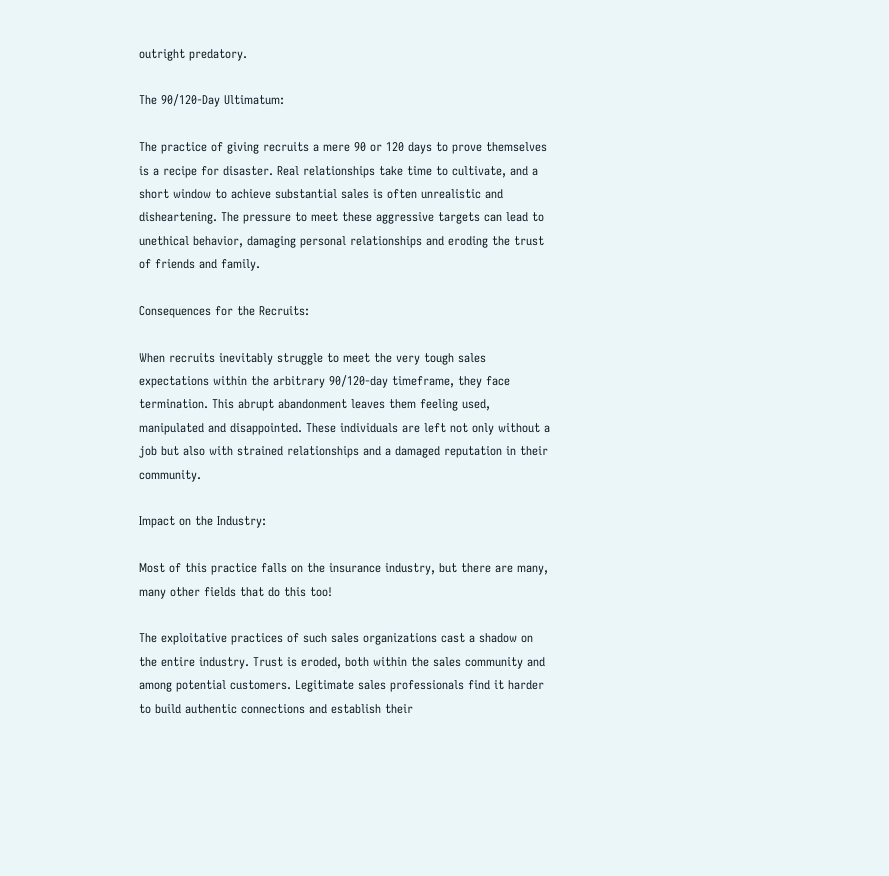outright predatory.

The 90/120-Day Ultimatum:

The practice of giving recruits a mere 90 or 120 days to prove themselves is a recipe for disaster. Real relationships take time to cultivate, and a short window to achieve substantial sales is often unrealistic and disheartening. The pressure to meet these aggressive targets can lead to unethical behavior, damaging personal relationships and eroding the trust of friends and family.

Consequences for the Recruits:

When recruits inevitably struggle to meet the very tough sales expectations within the arbitrary 90/120-day timeframe, they face termination. This abrupt abandonment leaves them feeling used, manipulated and disappointed. These individuals are left not only without a job but also with strained relationships and a damaged reputation in their community.

Impact on the Industry:

Most of this practice falls on the insurance industry, but there are many, many other fields that do this too!

The exploitative practices of such sales organizations cast a shadow on the entire industry. Trust is eroded, both within the sales community and among potential customers. Legitimate sales professionals find it harder to build authentic connections and establish their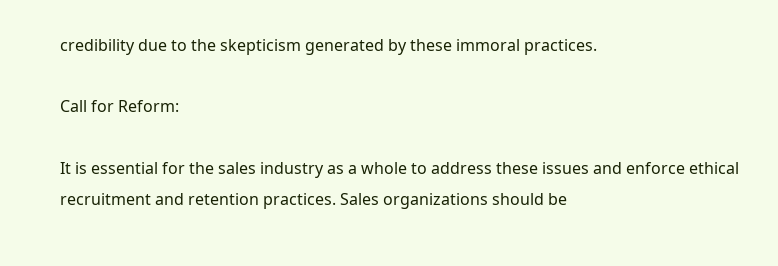credibility due to the skepticism generated by these immoral practices.

Call for Reform:

It is essential for the sales industry as a whole to address these issues and enforce ethical recruitment and retention practices. Sales organizations should be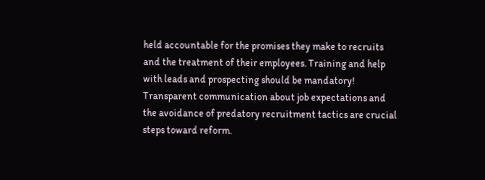held accountable for the promises they make to recruits and the treatment of their employees. Training and help with leads and prospecting should be mandatory! Transparent communication about job expectations and the avoidance of predatory recruitment tactics are crucial steps toward reform.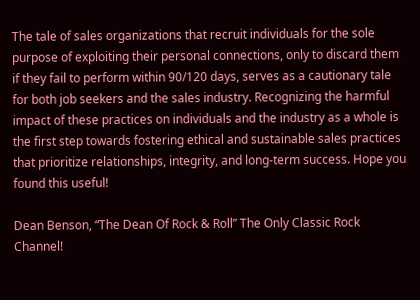The tale of sales organizations that recruit individuals for the sole purpose of exploiting their personal connections, only to discard them if they fail to perform within 90/120 days, serves as a cautionary tale for both job seekers and the sales industry. Recognizing the harmful impact of these practices on individuals and the industry as a whole is the first step towards fostering ethical and sustainable sales practices that prioritize relationships, integrity, and long-term success. Hope you found this useful!

Dean Benson, “The Dean Of Rock & Roll” The Only Classic Rock Channel!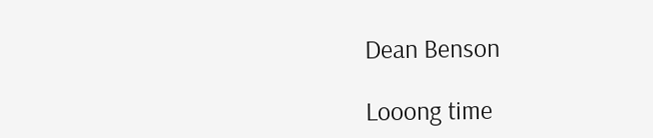Dean Benson

Looong time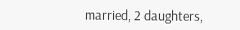married, 2 daughters,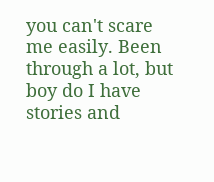you can't scare me easily. Been through a lot, but boy do I have stories and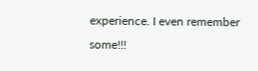experience. I even remember some!!!